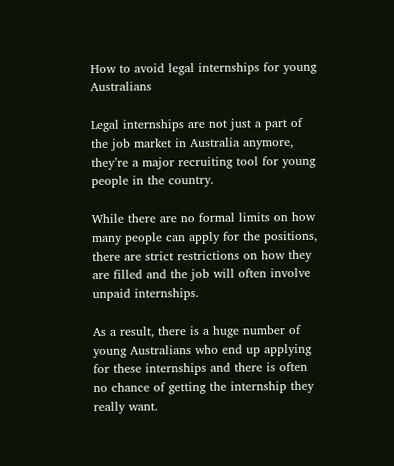How to avoid legal internships for young Australians

Legal internships are not just a part of the job market in Australia anymore, they’re a major recruiting tool for young people in the country.

While there are no formal limits on how many people can apply for the positions, there are strict restrictions on how they are filled and the job will often involve unpaid internships.

As a result, there is a huge number of young Australians who end up applying for these internships and there is often no chance of getting the internship they really want.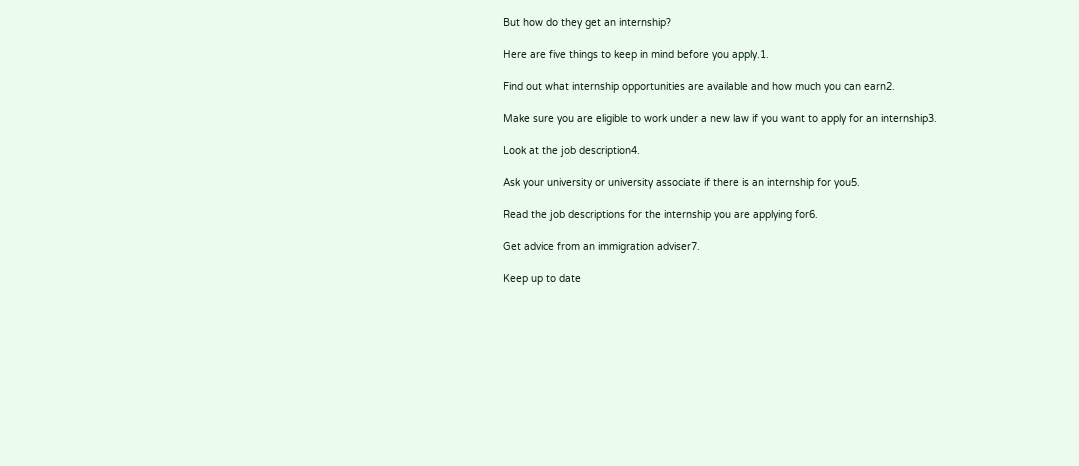But how do they get an internship?

Here are five things to keep in mind before you apply.1.

Find out what internship opportunities are available and how much you can earn2.

Make sure you are eligible to work under a new law if you want to apply for an internship3.

Look at the job description4.

Ask your university or university associate if there is an internship for you5.

Read the job descriptions for the internship you are applying for6.

Get advice from an immigration adviser7.

Keep up to date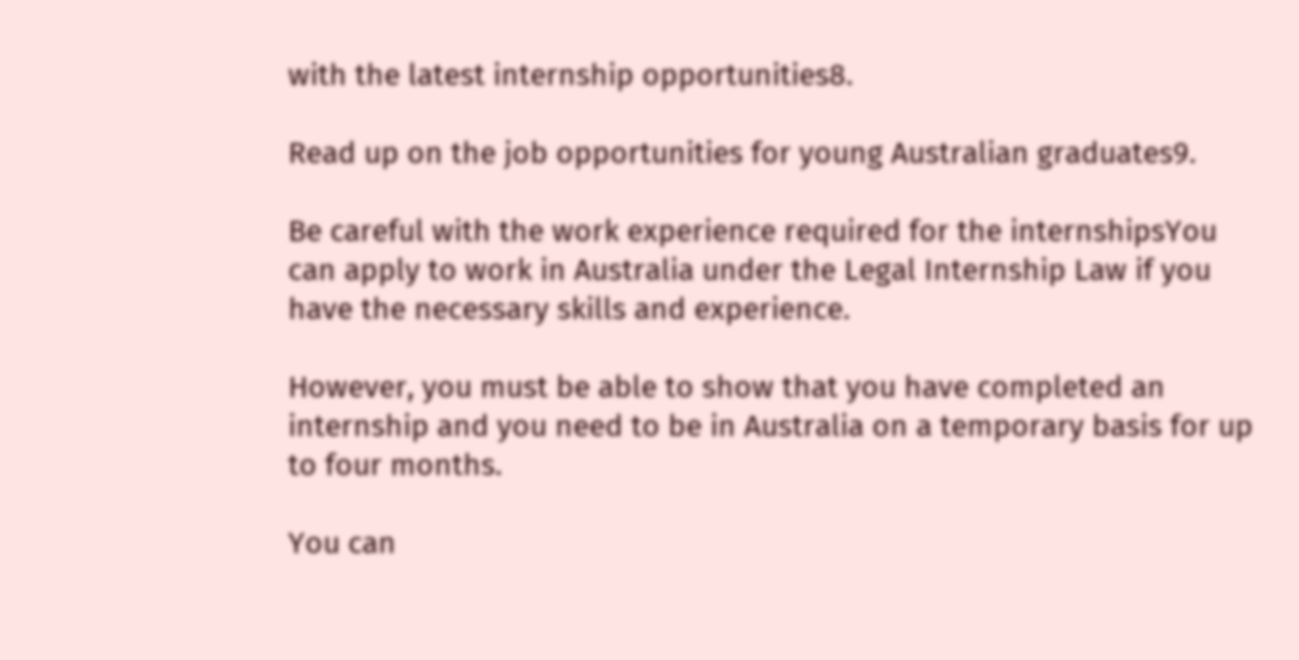with the latest internship opportunities8.

Read up on the job opportunities for young Australian graduates9.

Be careful with the work experience required for the internshipsYou can apply to work in Australia under the Legal Internship Law if you have the necessary skills and experience.

However, you must be able to show that you have completed an internship and you need to be in Australia on a temporary basis for up to four months.

You can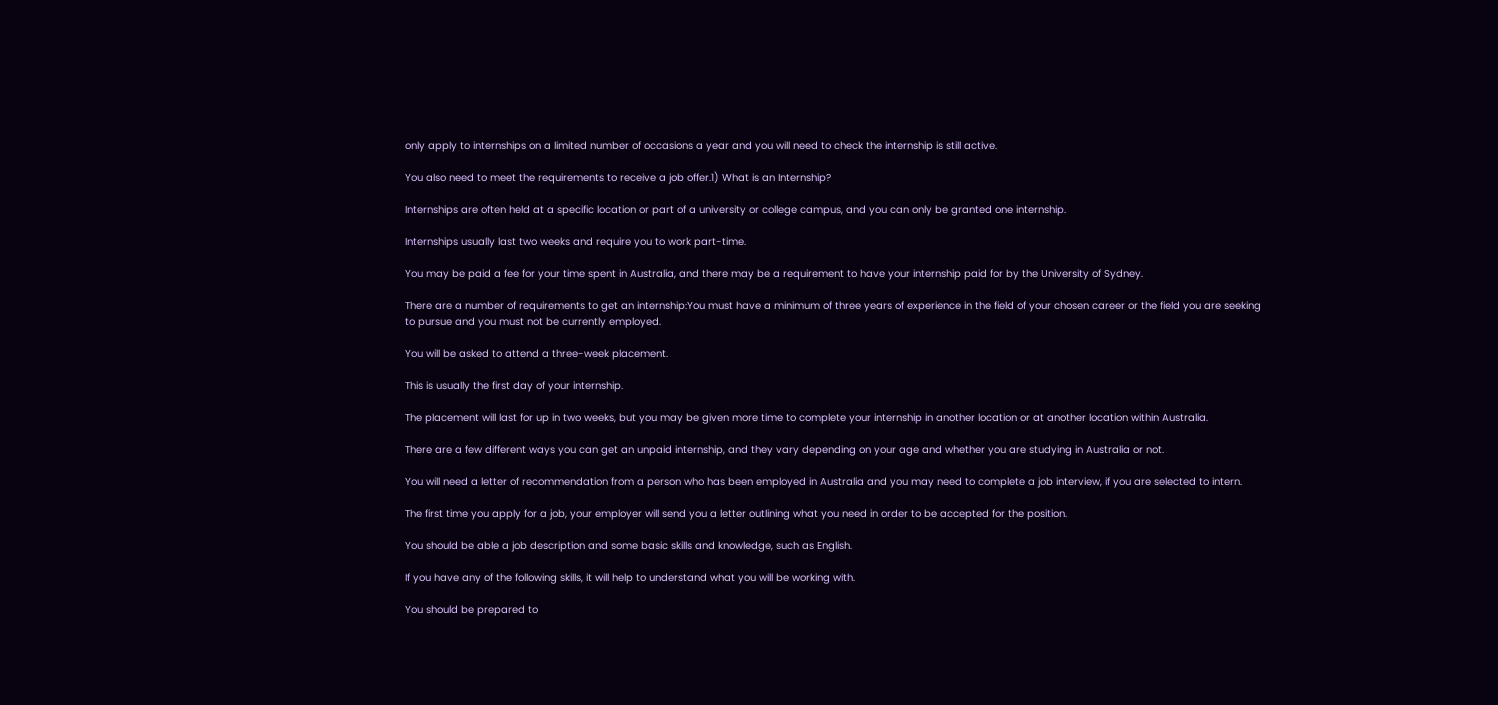only apply to internships on a limited number of occasions a year and you will need to check the internship is still active.

You also need to meet the requirements to receive a job offer.1) What is an Internship?

Internships are often held at a specific location or part of a university or college campus, and you can only be granted one internship.

Internships usually last two weeks and require you to work part-time.

You may be paid a fee for your time spent in Australia, and there may be a requirement to have your internship paid for by the University of Sydney.

There are a number of requirements to get an internship:You must have a minimum of three years of experience in the field of your chosen career or the field you are seeking to pursue and you must not be currently employed.

You will be asked to attend a three-week placement.

This is usually the first day of your internship.

The placement will last for up in two weeks, but you may be given more time to complete your internship in another location or at another location within Australia.

There are a few different ways you can get an unpaid internship, and they vary depending on your age and whether you are studying in Australia or not.

You will need a letter of recommendation from a person who has been employed in Australia and you may need to complete a job interview, if you are selected to intern.

The first time you apply for a job, your employer will send you a letter outlining what you need in order to be accepted for the position.

You should be able a job description and some basic skills and knowledge, such as English.

If you have any of the following skills, it will help to understand what you will be working with.

You should be prepared to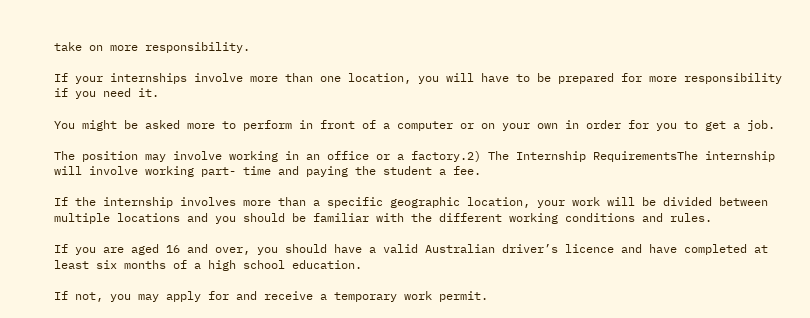take on more responsibility.

If your internships involve more than one location, you will have to be prepared for more responsibility if you need it.

You might be asked more to perform in front of a computer or on your own in order for you to get a job.

The position may involve working in an office or a factory.2) The Internship RequirementsThe internship will involve working part- time and paying the student a fee.

If the internship involves more than a specific geographic location, your work will be divided between multiple locations and you should be familiar with the different working conditions and rules.

If you are aged 16 and over, you should have a valid Australian driver’s licence and have completed at least six months of a high school education.

If not, you may apply for and receive a temporary work permit.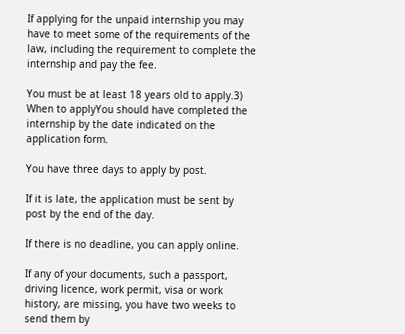If applying for the unpaid internship you may have to meet some of the requirements of the law, including the requirement to complete the internship and pay the fee.

You must be at least 18 years old to apply.3) When to applyYou should have completed the internship by the date indicated on the application form.

You have three days to apply by post.

If it is late, the application must be sent by post by the end of the day.

If there is no deadline, you can apply online.

If any of your documents, such a passport, driving licence, work permit, visa or work history, are missing, you have two weeks to send them by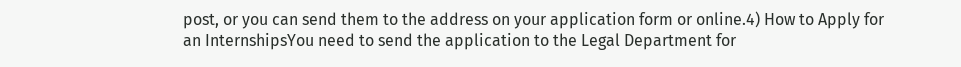post, or you can send them to the address on your application form or online.4) How to Apply for an InternshipsYou need to send the application to the Legal Department for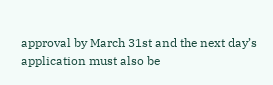approval by March 31st and the next day’s application must also be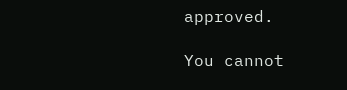approved.

You cannot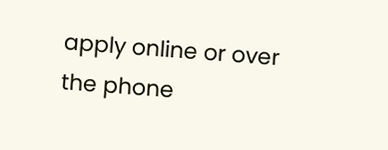apply online or over the phone